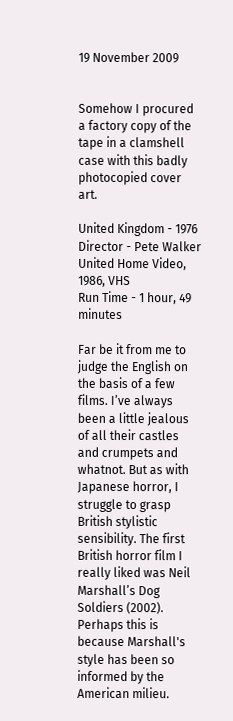19 November 2009


Somehow I procured a factory copy of the tape in a clamshell case with this badly photocopied cover art.

United Kingdom - 1976
Director - Pete Walker
United Home Video, 1986, VHS
Run Time - 1 hour, 49 minutes

Far be it from me to judge the English on the basis of a few films. I’ve always been a little jealous of all their castles and crumpets and whatnot. But as with Japanese horror, I struggle to grasp British stylistic sensibility. The first British horror film I really liked was Neil Marshall’s Dog Soldiers (2002). Perhaps this is because Marshall's style has been so informed by the American milieu.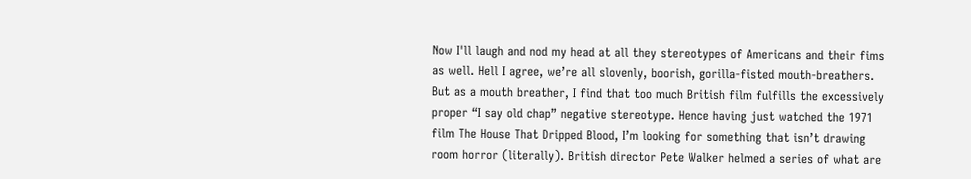Now I'll laugh and nod my head at all they stereotypes of Americans and their fims as well. Hell I agree, we’re all slovenly, boorish, gorilla-fisted mouth-breathers. But as a mouth breather, I find that too much British film fulfills the excessively proper “I say old chap” negative stereotype. Hence having just watched the 1971 film The House That Dripped Blood, I’m looking for something that isn’t drawing room horror (literally). British director Pete Walker helmed a series of what are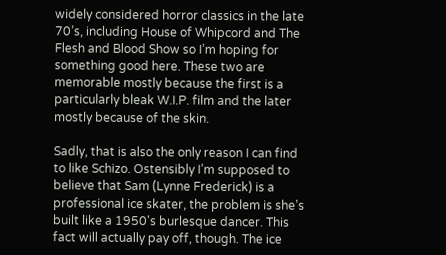widely considered horror classics in the late 70’s, including House of Whipcord and The Flesh and Blood Show so I’m hoping for something good here. These two are memorable mostly because the first is a particularly bleak W.I.P. film and the later mostly because of the skin.

Sadly, that is also the only reason I can find to like Schizo. Ostensibly I’m supposed to believe that Sam (Lynne Frederick) is a professional ice skater, the problem is she’s built like a 1950's burlesque dancer. This fact will actually pay off, though. The ice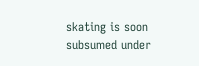skating is soon subsumed under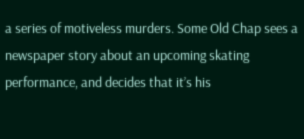a series of motiveless murders. Some Old Chap sees a newspaper story about an upcoming skating performance, and decides that it’s his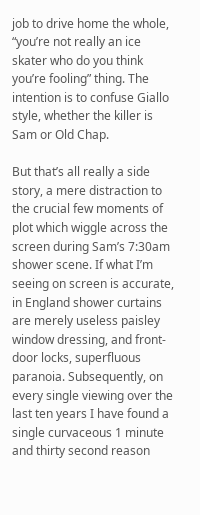job to drive home the whole, “you’re not really an ice skater who do you think you’re fooling” thing. The intention is to confuse Giallo style, whether the killer is Sam or Old Chap.

But that’s all really a side story, a mere distraction to the crucial few moments of plot which wiggle across the screen during Sam’s 7:30am shower scene. If what I’m seeing on screen is accurate, in England shower curtains are merely useless paisley window dressing, and front-door locks, superfluous paranoia. Subsequently, on every single viewing over the last ten years I have found a single curvaceous 1 minute and thirty second reason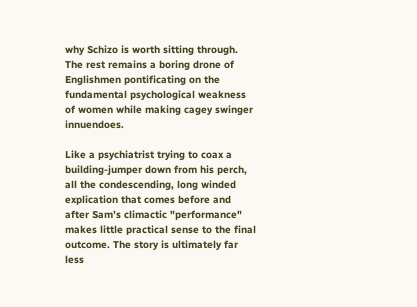why Schizo is worth sitting through. The rest remains a boring drone of Englishmen pontificating on the fundamental psychological weakness of women while making cagey swinger innuendoes.

Like a psychiatrist trying to coax a building-jumper down from his perch, all the condescending, long winded explication that comes before and after Sam’s climactic "performance" makes little practical sense to the final outcome. The story is ultimately far less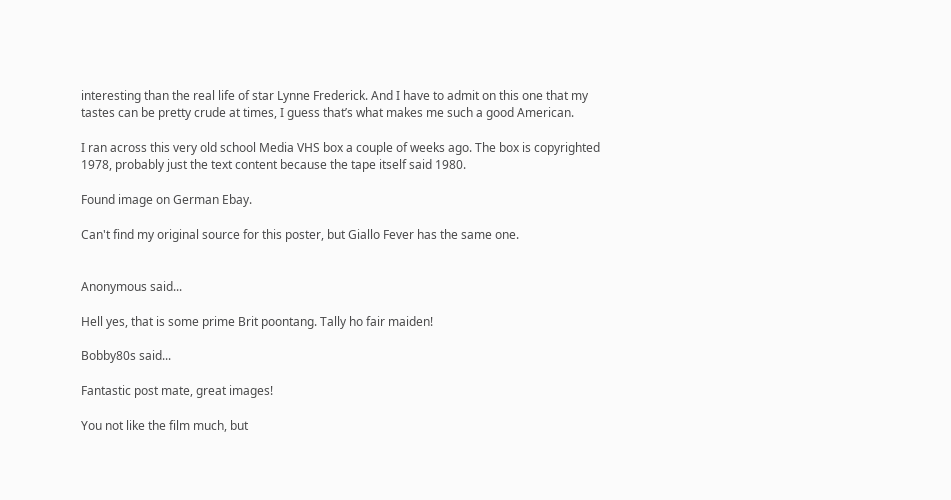interesting than the real life of star Lynne Frederick. And I have to admit on this one that my tastes can be pretty crude at times, I guess that’s what makes me such a good American.

I ran across this very old school Media VHS box a couple of weeks ago. The box is copyrighted 1978, probably just the text content because the tape itself said 1980.

Found image on German Ebay.

Can't find my original source for this poster, but Giallo Fever has the same one.


Anonymous said...

Hell yes, that is some prime Brit poontang. Tally ho fair maiden!

Bobby80s said...

Fantastic post mate, great images!

You not like the film much, but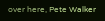over here, Pete Walker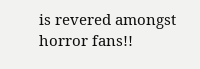is revered amongst horror fans!!